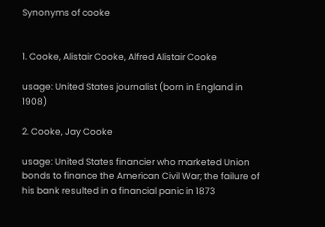Synonyms of cooke


1. Cooke, Alistair Cooke, Alfred Alistair Cooke

usage: United States journalist (born in England in 1908)

2. Cooke, Jay Cooke

usage: United States financier who marketed Union bonds to finance the American Civil War; the failure of his bank resulted in a financial panic in 1873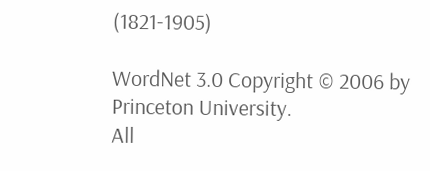(1821-1905)

WordNet 3.0 Copyright © 2006 by Princeton University.
All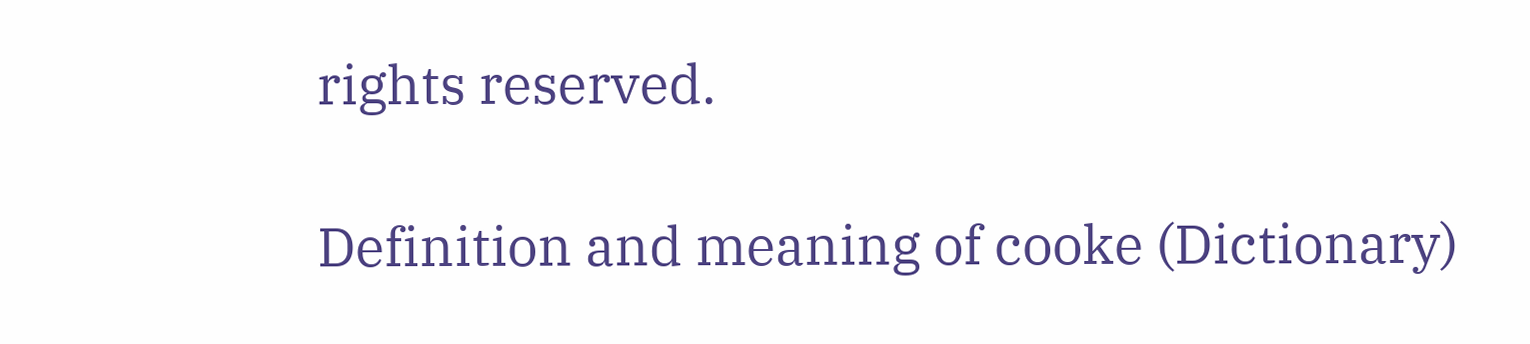rights reserved.

Definition and meaning of cooke (Dictionary)